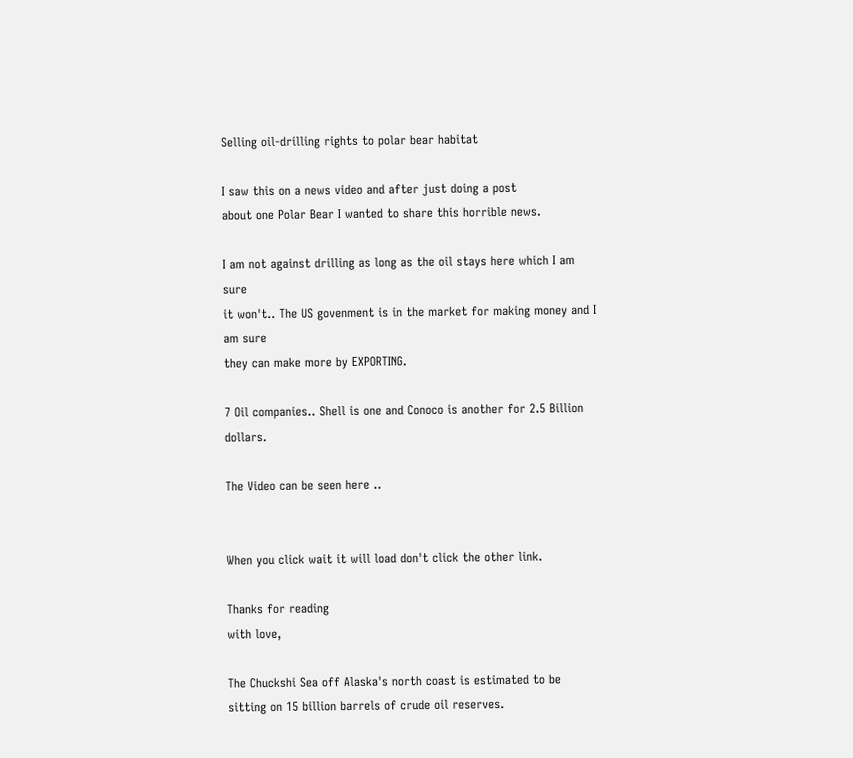Selling oil-drilling rights to polar bear habitat

I saw this on a news video and after just doing a post
about one Polar Bear I wanted to share this horrible news.

I am not against drilling as long as the oil stays here which I am sure
it won't.. The US govenment is in the market for making money and I am sure
they can make more by EXPORTING.

7 Oil companies.. Shell is one and Conoco is another for 2.5 Billion dollars.

The Video can be seen here ..


When you click wait it will load don't click the other link.

Thanks for reading
with love,

The Chuckshi Sea off Alaska's north coast is estimated to be sitting on 15 billion barrels of crude oil reserves.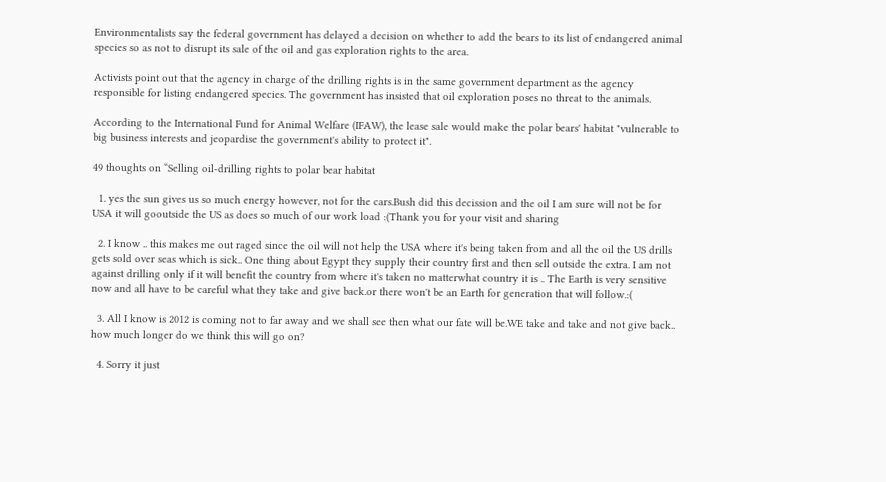Environmentalists say the federal government has delayed a decision on whether to add the bears to its list of endangered animal species so as not to disrupt its sale of the oil and gas exploration rights to the area.

Activists point out that the agency in charge of the drilling rights is in the same government department as the agency responsible for listing endangered species. The government has insisted that oil exploration poses no threat to the animals.

According to the International Fund for Animal Welfare (IFAW), the lease sale would make the polar bears' habitat "vulnerable to big business interests and jeopardise the government's ability to protect it".

49 thoughts on “Selling oil-drilling rights to polar bear habitat

  1. yes the sun gives us so much energy however, not for the cars.Bush did this decission and the oil I am sure will not be for USA it will gooutside the US as does so much of our work load :(Thank you for your visit and sharing

  2. I know .. this makes me out raged since the oil will not help the USA where it's being taken from and all the oil the US drills gets sold over seas which is sick.. One thing about Egypt they supply their country first and then sell outside the extra. I am not against drilling only if it will benefit the country from where it's taken no matterwhat country it is .. The Earth is very sensitive now and all have to be careful what they take and give back.or there won't be an Earth for generation that will follow.:(

  3. All I know is 2012 is coming not to far away and we shall see then what our fate will be.WE take and take and not give back.. how much longer do we think this will go on?

  4. Sorry it just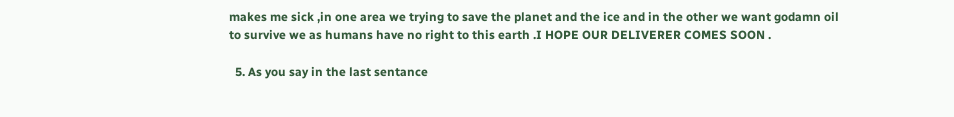makes me sick ,in one area we trying to save the planet and the ice and in the other we want godamn oil to survive we as humans have no right to this earth .I HOPE OUR DELIVERER COMES SOON .

  5. As you say in the last sentance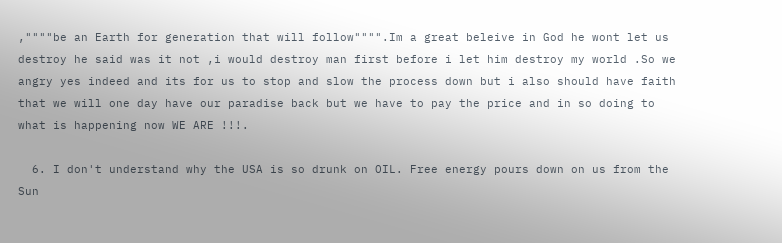,""""be an Earth for generation that will follow"""".Im a great beleive in God he wont let us destroy he said was it not ,i would destroy man first before i let him destroy my world .So we angry yes indeed and its for us to stop and slow the process down but i also should have faith that we will one day have our paradise back but we have to pay the price and in so doing to what is happening now WE ARE !!!.

  6. I don't understand why the USA is so drunk on OIL. Free energy pours down on us from the Sun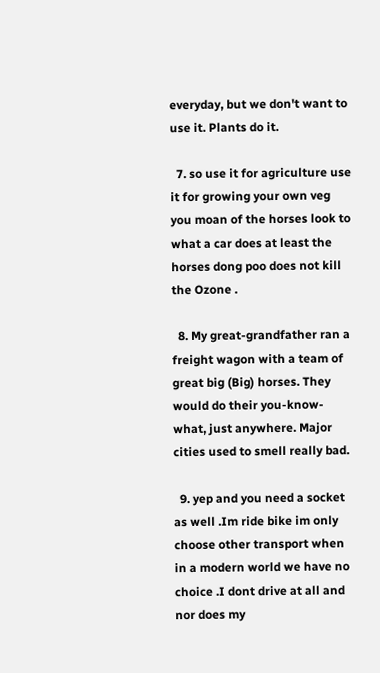everyday, but we don't want to use it. Plants do it.

  7. so use it for agriculture use it for growing your own veg you moan of the horses look to what a car does at least the horses dong poo does not kill the Ozone .

  8. My great-grandfather ran a freight wagon with a team of great big (Big) horses. They would do their you-know-what, just anywhere. Major cities used to smell really bad.

  9. yep and you need a socket as well .Im ride bike im only choose other transport when in a modern world we have no choice .I dont drive at all and nor does my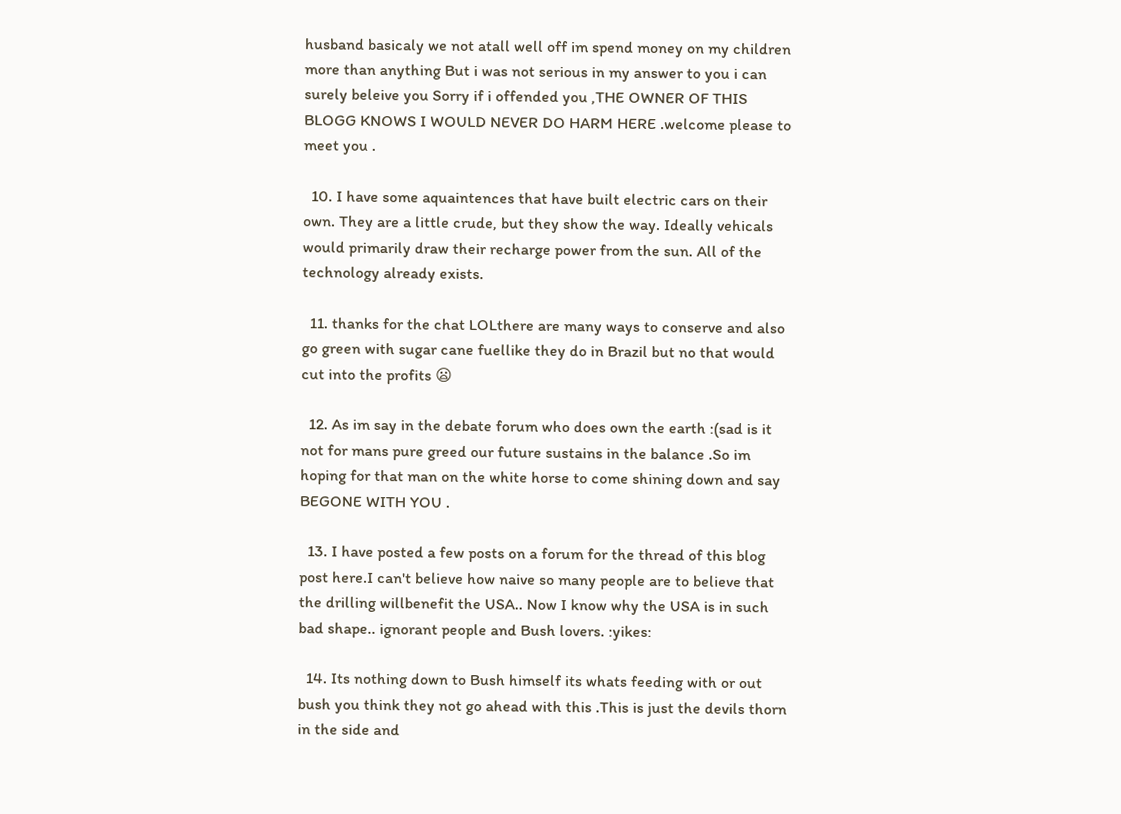husband basicaly we not atall well off im spend money on my children more than anything But i was not serious in my answer to you i can surely beleive you Sorry if i offended you ,THE OWNER OF THIS BLOGG KNOWS I WOULD NEVER DO HARM HERE .welcome please to meet you .

  10. I have some aquaintences that have built electric cars on their own. They are a little crude, but they show the way. Ideally vehicals would primarily draw their recharge power from the sun. All of the technology already exists.

  11. thanks for the chat LOLthere are many ways to conserve and also go green with sugar cane fuellike they do in Brazil but no that would cut into the profits 😦

  12. As im say in the debate forum who does own the earth :(sad is it not for mans pure greed our future sustains in the balance .So im hoping for that man on the white horse to come shining down and say BEGONE WITH YOU .

  13. I have posted a few posts on a forum for the thread of this blog post here.I can't believe how naive so many people are to believe that the drilling willbenefit the USA.. Now I know why the USA is in such bad shape.. ignorant people and Bush lovers. :yikes:

  14. Its nothing down to Bush himself its whats feeding with or out bush you think they not go ahead with this .This is just the devils thorn in the side and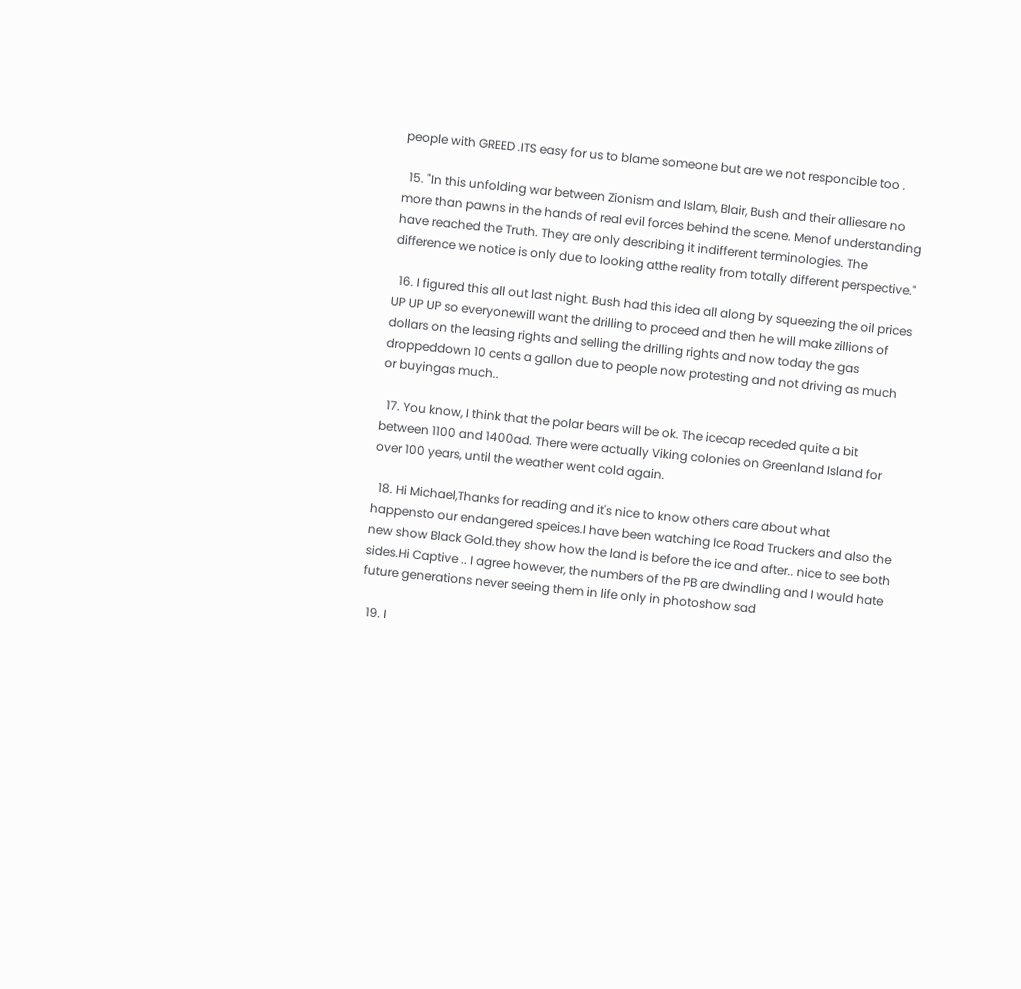people with GREED .ITS easy for us to blame someone but are we not responcible too .

  15. "In this unfolding war between Zionism and Islam, Blair, Bush and their alliesare no more than pawns in the hands of real evil forces behind the scene. Menof understanding have reached the Truth. They are only describing it indifferent terminologies. The difference we notice is only due to looking atthe reality from totally different perspective."

  16. I figured this all out last night. Bush had this idea all along by squeezing the oil prices UP UP UP so everyonewill want the drilling to proceed and then he will make zillions of dollars on the leasing rights and selling the drilling rights and now today the gas droppeddown 10 cents a gallon due to people now protesting and not driving as much or buyingas much..

  17. You know, I think that the polar bears will be ok. The icecap receded quite a bit between 1100 and 1400ad. There were actually Viking colonies on Greenland Island for over 100 years, until the weather went cold again.

  18. Hi Michael,Thanks for reading and it's nice to know others care about what happensto our endangered speices.I have been watching Ice Road Truckers and also the new show Black Gold.they show how the land is before the ice and after.. nice to see both sides.Hi Captive .. I agree however, the numbers of the PB are dwindling and I would hate future generations never seeing them in life only in photoshow sad

  19. I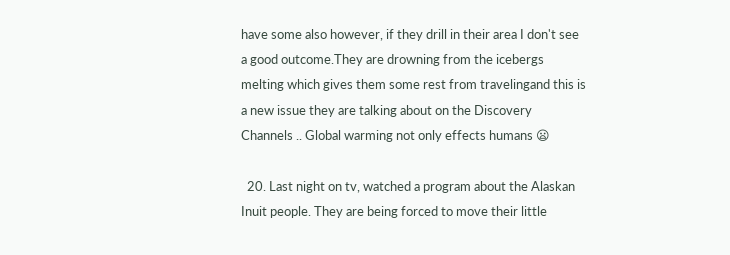have some also however, if they drill in their area I don't see a good outcome.They are drowning from the icebergs melting which gives them some rest from travelingand this is a new issue they are talking about on the Discovery Channels .. Global warming not only effects humans 😦

  20. Last night on tv, watched a program about the Alaskan Inuit people. They are being forced to move their little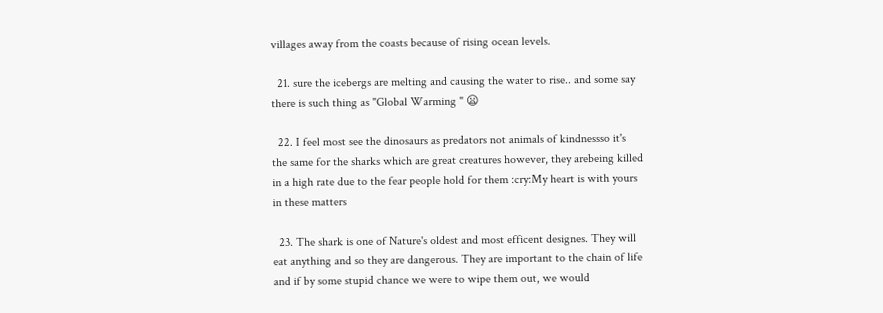villages away from the coasts because of rising ocean levels.

  21. sure the icebergs are melting and causing the water to rise.. and some say there is such thing as "Global Warming " 😦

  22. I feel most see the dinosaurs as predators not animals of kindnessso it's the same for the sharks which are great creatures however, they arebeing killed in a high rate due to the fear people hold for them :cry:My heart is with yours in these matters

  23. The shark is one of Nature's oldest and most efficent designes. They will eat anything and so they are dangerous. They are important to the chain of life and if by some stupid chance we were to wipe them out, we would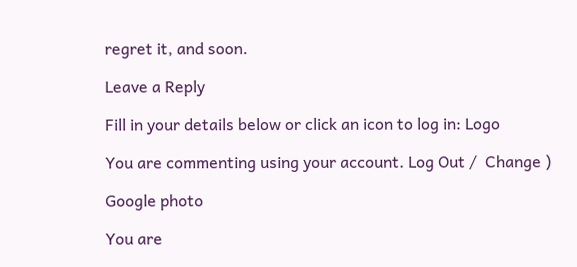regret it, and soon.

Leave a Reply

Fill in your details below or click an icon to log in: Logo

You are commenting using your account. Log Out /  Change )

Google photo

You are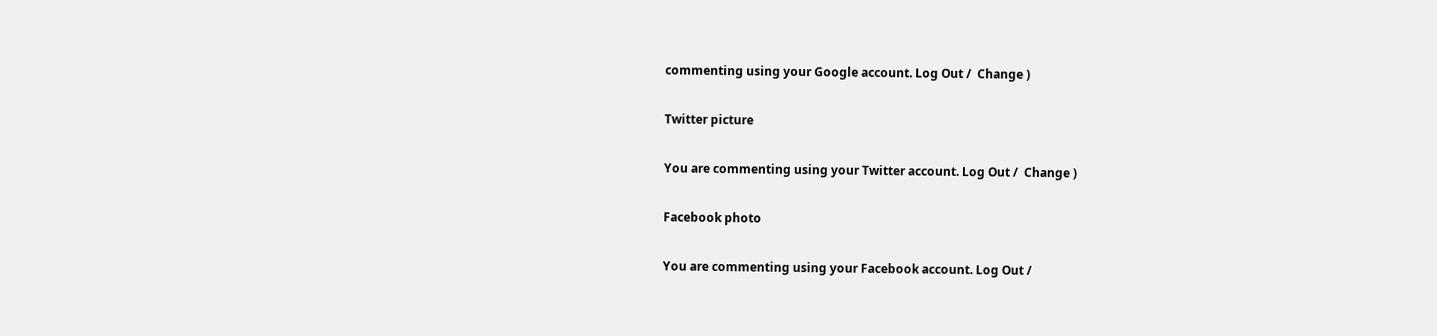commenting using your Google account. Log Out /  Change )

Twitter picture

You are commenting using your Twitter account. Log Out /  Change )

Facebook photo

You are commenting using your Facebook account. Log Out /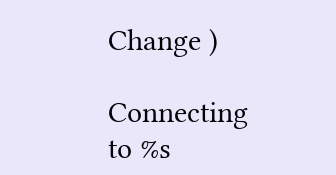Change )

Connecting to %s